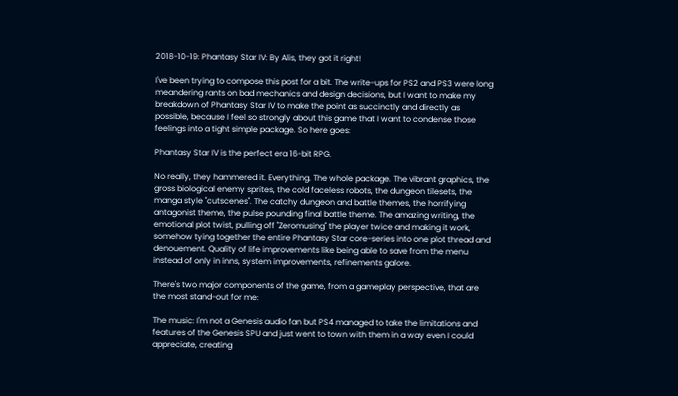2018-10-19: Phantasy Star IV: By Alis, they got it right!

I've been trying to compose this post for a bit. The write-ups for PS2 and PS3 were long meandering rants on bad mechanics and design decisions, but I want to make my breakdown of Phantasy Star IV to make the point as succinctly and directly as possible, because I feel so strongly about this game that I want to condense those feelings into a tight simple package. So here goes:

Phantasy Star IV is the perfect era 16-bit RPG.

No really, they hammered it. Everything. The whole package. The vibrant graphics, the gross biological enemy sprites, the cold faceless robots, the dungeon tilesets, the manga style "cutscenes". The catchy dungeon and battle themes, the horrifying antagonist theme, the pulse pounding final battle theme. The amazing writing, the emotional plot twist, pulling off "Zeromusing" the player twice and making it work, somehow tying together the entire Phantasy Star core-series into one plot thread and denouement. Quality of life improvements like being able to save from the menu instead of only in inns, system improvements, refinements galore.

There's two major components of the game, from a gameplay perspective, that are the most stand-out for me:

The music: I'm not a Genesis audio fan but PS4 managed to take the limitations and features of the Genesis SPU and just went to town with them in a way even I could appreciate, creating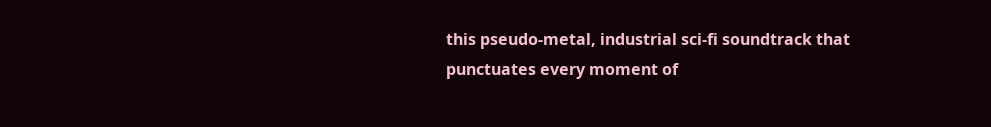this pseudo-metal, industrial sci-fi soundtrack that punctuates every moment of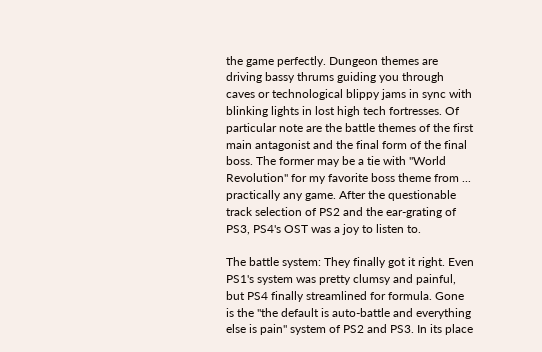the game perfectly. Dungeon themes are driving bassy thrums guiding you through caves or technological blippy jams in sync with blinking lights in lost high tech fortresses. Of particular note are the battle themes of the first main antagonist and the final form of the final boss. The former may be a tie with "World Revolution" for my favorite boss theme from ... practically any game. After the questionable track selection of PS2 and the ear-grating of PS3, PS4's OST was a joy to listen to.

The battle system: They finally got it right. Even PS1's system was pretty clumsy and painful, but PS4 finally streamlined for formula. Gone is the "the default is auto-battle and everything else is pain" system of PS2 and PS3. In its place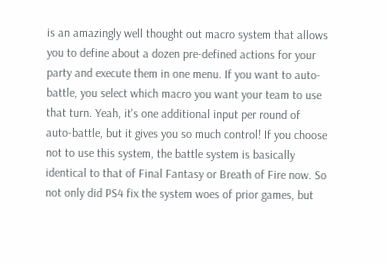is an amazingly well thought out macro system that allows you to define about a dozen pre-defined actions for your party and execute them in one menu. If you want to auto-battle, you select which macro you want your team to use that turn. Yeah, it's one additional input per round of auto-battle, but it gives you so much control! If you choose not to use this system, the battle system is basically identical to that of Final Fantasy or Breath of Fire now. So not only did PS4 fix the system woes of prior games, but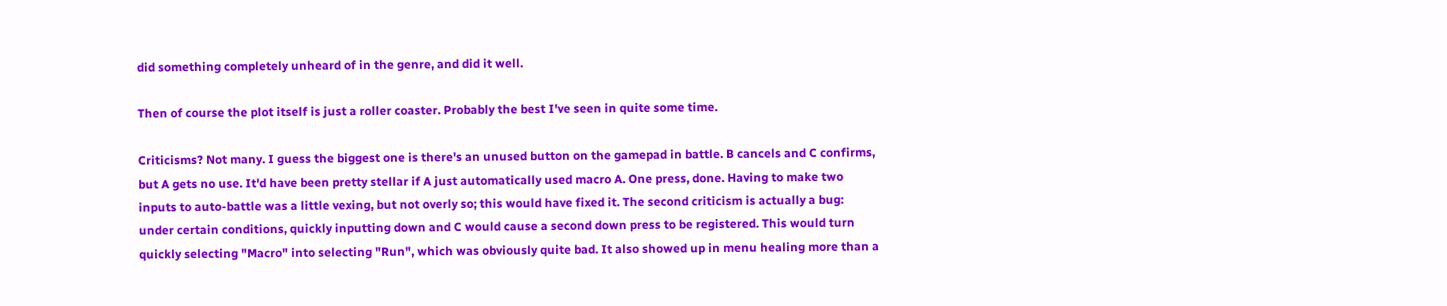did something completely unheard of in the genre, and did it well.

Then of course the plot itself is just a roller coaster. Probably the best I've seen in quite some time.

Criticisms? Not many. I guess the biggest one is there's an unused button on the gamepad in battle. B cancels and C confirms, but A gets no use. It'd have been pretty stellar if A just automatically used macro A. One press, done. Having to make two inputs to auto-battle was a little vexing, but not overly so; this would have fixed it. The second criticism is actually a bug: under certain conditions, quickly inputting down and C would cause a second down press to be registered. This would turn quickly selecting "Macro" into selecting "Run", which was obviously quite bad. It also showed up in menu healing more than a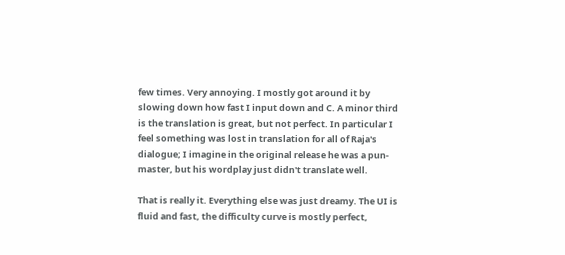few times. Very annoying. I mostly got around it by slowing down how fast I input down and C. A minor third is the translation is great, but not perfect. In particular I feel something was lost in translation for all of Raja's dialogue; I imagine in the original release he was a pun-master, but his wordplay just didn't translate well.

That is really it. Everything else was just dreamy. The UI is fluid and fast, the difficulty curve is mostly perfect,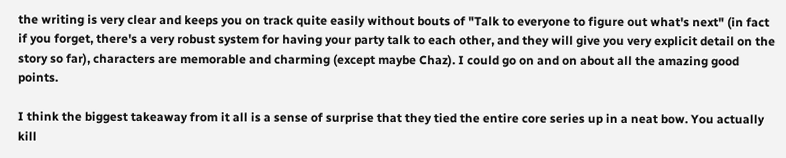the writing is very clear and keeps you on track quite easily without bouts of "Talk to everyone to figure out what's next" (in fact if you forget, there's a very robust system for having your party talk to each other, and they will give you very explicit detail on the story so far), characters are memorable and charming (except maybe Chaz). I could go on and on about all the amazing good points.

I think the biggest takeaway from it all is a sense of surprise that they tied the entire core series up in a neat bow. You actually kill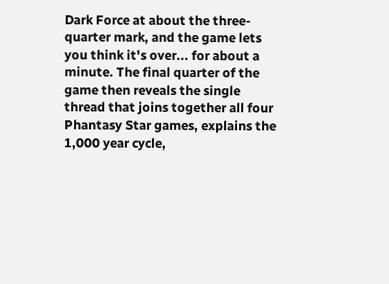Dark Force at about the three-quarter mark, and the game lets you think it's over... for about a minute. The final quarter of the game then reveals the single thread that joins together all four Phantasy Star games, explains the 1,000 year cycle,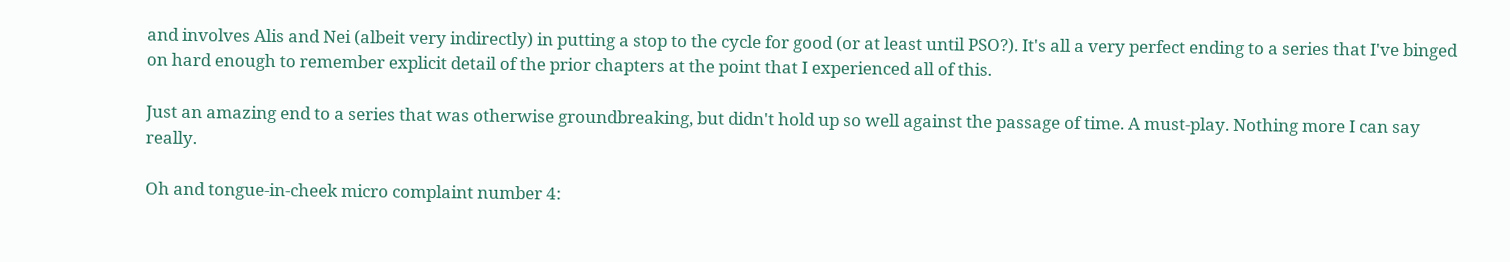and involves Alis and Nei (albeit very indirectly) in putting a stop to the cycle for good (or at least until PSO?). It's all a very perfect ending to a series that I've binged on hard enough to remember explicit detail of the prior chapters at the point that I experienced all of this.

Just an amazing end to a series that was otherwise groundbreaking, but didn't hold up so well against the passage of time. A must-play. Nothing more I can say really.

Oh and tongue-in-cheek micro complaint number 4: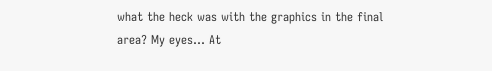what the heck was with the graphics in the final area? My eyes... At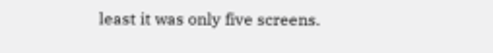least it was only five screens.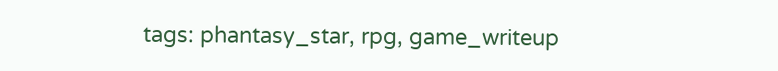tags: phantasy_star, rpg, game_writeup